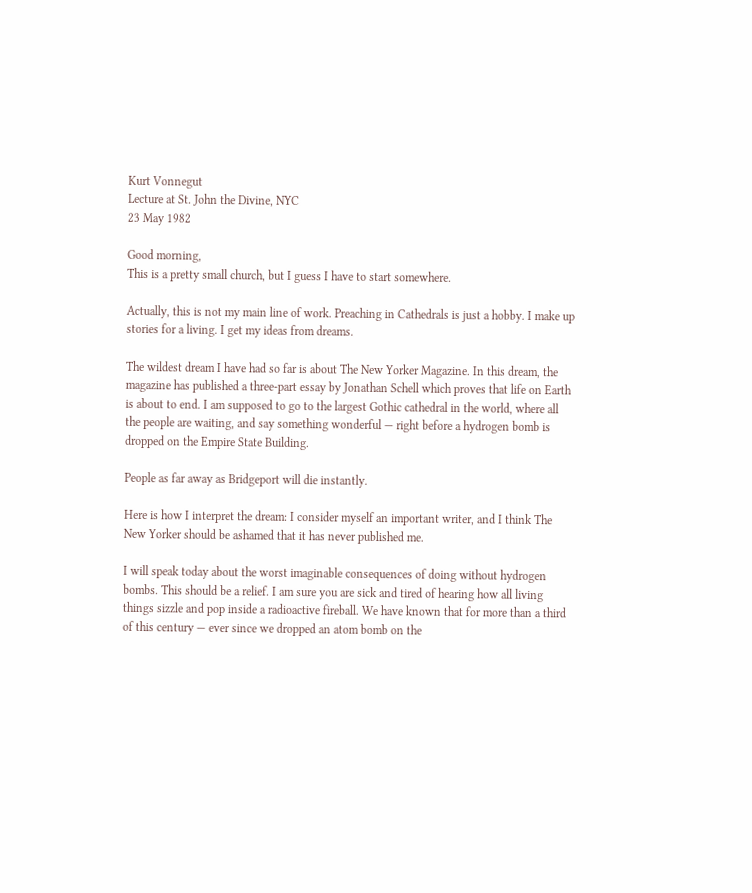Kurt Vonnegut
Lecture at St. John the Divine, NYC
23 May 1982

Good morning,
This is a pretty small church, but I guess I have to start somewhere.

Actually, this is not my main line of work. Preaching in Cathedrals is just a hobby. I make up stories for a living. I get my ideas from dreams.

The wildest dream I have had so far is about The New Yorker Magazine. In this dream, the magazine has published a three-part essay by Jonathan Schell which proves that life on Earth is about to end. I am supposed to go to the largest Gothic cathedral in the world, where all the people are waiting, and say something wonderful — right before a hydrogen bomb is dropped on the Empire State Building.

People as far away as Bridgeport will die instantly.

Here is how I interpret the dream: I consider myself an important writer, and I think The New Yorker should be ashamed that it has never published me.

I will speak today about the worst imaginable consequences of doing without hydrogen bombs. This should be a relief. I am sure you are sick and tired of hearing how all living things sizzle and pop inside a radioactive fireball. We have known that for more than a third of this century — ever since we dropped an atom bomb on the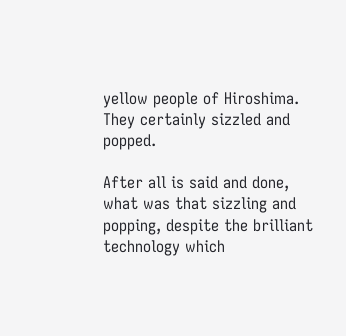yellow people of Hiroshima. They certainly sizzled and popped.

After all is said and done, what was that sizzling and popping, despite the brilliant technology which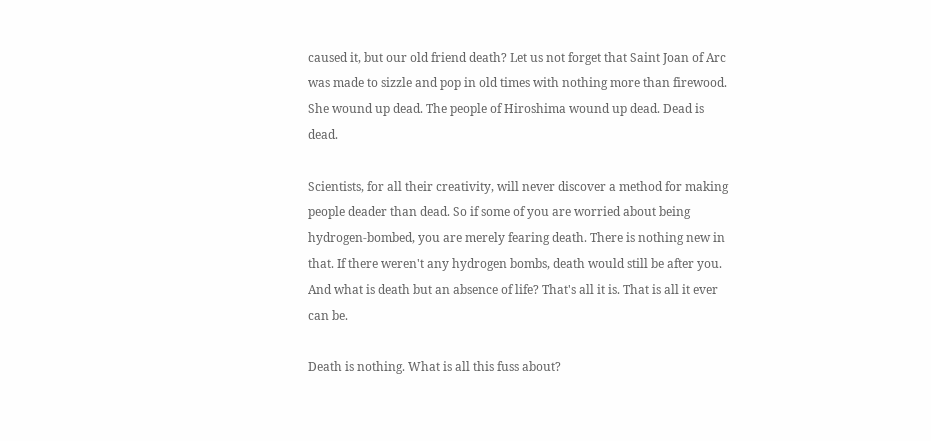caused it, but our old friend death? Let us not forget that Saint Joan of Arc was made to sizzle and pop in old times with nothing more than firewood. She wound up dead. The people of Hiroshima wound up dead. Dead is dead.

Scientists, for all their creativity, will never discover a method for making people deader than dead. So if some of you are worried about being hydrogen-bombed, you are merely fearing death. There is nothing new in that. If there weren't any hydrogen bombs, death would still be after you. And what is death but an absence of life? That's all it is. That is all it ever can be.

Death is nothing. What is all this fuss about?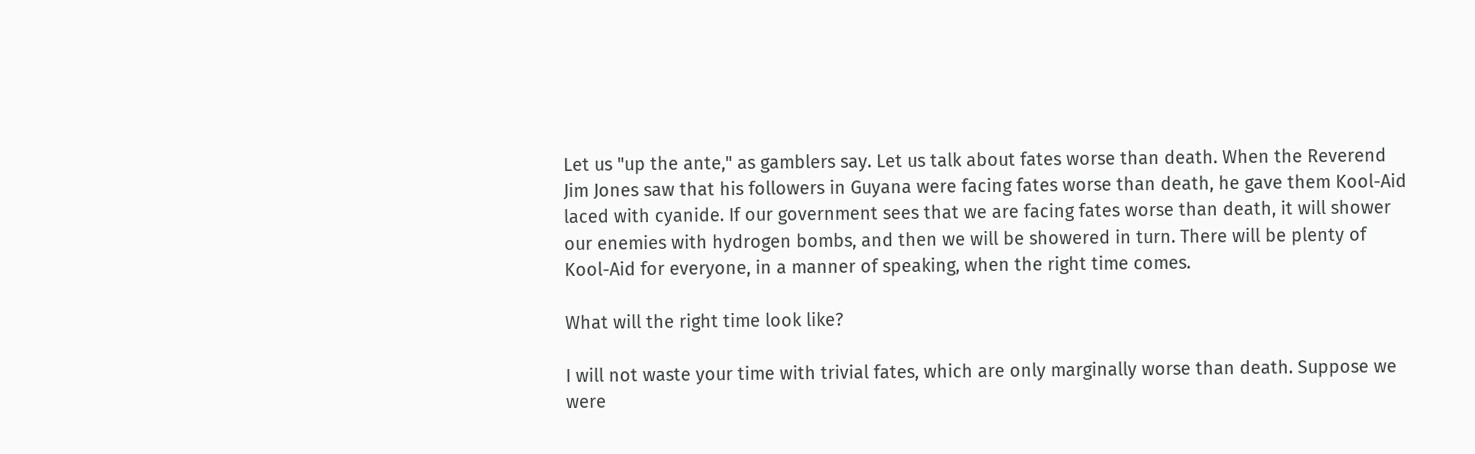Let us "up the ante," as gamblers say. Let us talk about fates worse than death. When the Reverend Jim Jones saw that his followers in Guyana were facing fates worse than death, he gave them Kool-Aid laced with cyanide. If our government sees that we are facing fates worse than death, it will shower our enemies with hydrogen bombs, and then we will be showered in turn. There will be plenty of Kool-Aid for everyone, in a manner of speaking, when the right time comes.

What will the right time look like?

I will not waste your time with trivial fates, which are only marginally worse than death. Suppose we were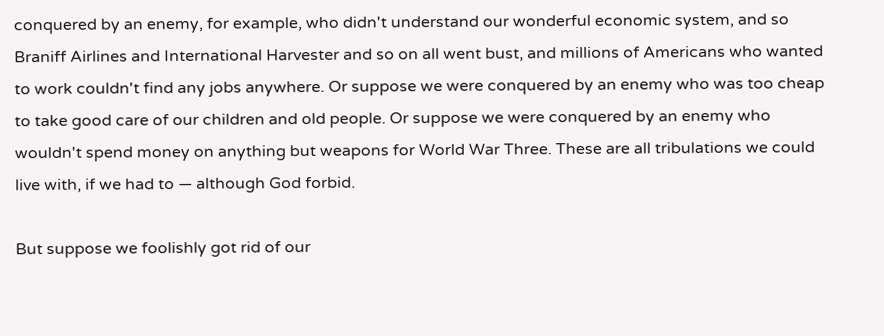conquered by an enemy, for example, who didn't understand our wonderful economic system, and so Braniff Airlines and International Harvester and so on all went bust, and millions of Americans who wanted to work couldn't find any jobs anywhere. Or suppose we were conquered by an enemy who was too cheap to take good care of our children and old people. Or suppose we were conquered by an enemy who wouldn't spend money on anything but weapons for World War Three. These are all tribulations we could live with, if we had to — although God forbid.

But suppose we foolishly got rid of our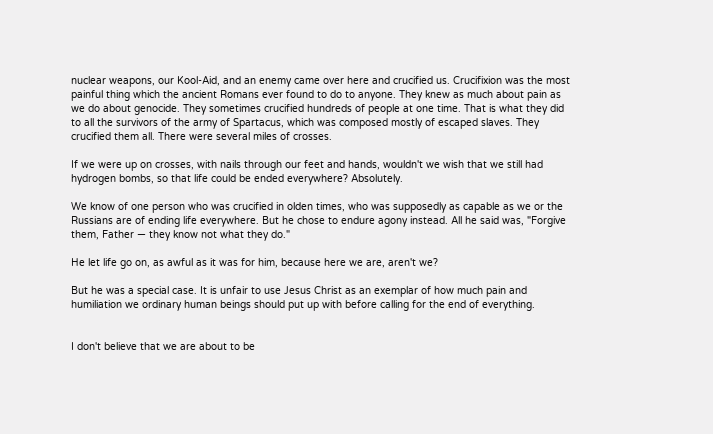nuclear weapons, our Kool-Aid, and an enemy came over here and crucified us. Crucifixion was the most painful thing which the ancient Romans ever found to do to anyone. They knew as much about pain as we do about genocide. They sometimes crucified hundreds of people at one time. That is what they did to all the survivors of the army of Spartacus, which was composed mostly of escaped slaves. They crucified them all. There were several miles of crosses.

If we were up on crosses, with nails through our feet and hands, wouldn't we wish that we still had hydrogen bombs, so that life could be ended everywhere? Absolutely.

We know of one person who was crucified in olden times, who was supposedly as capable as we or the Russians are of ending life everywhere. But he chose to endure agony instead. All he said was, "Forgive them, Father — they know not what they do."

He let life go on, as awful as it was for him, because here we are, aren't we?

But he was a special case. It is unfair to use Jesus Christ as an exemplar of how much pain and humiliation we ordinary human beings should put up with before calling for the end of everything.


I don't believe that we are about to be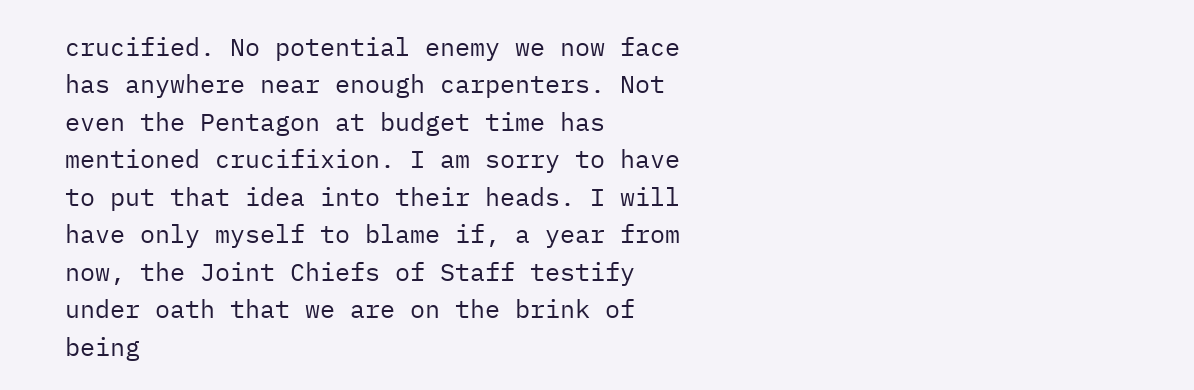crucified. No potential enemy we now face has anywhere near enough carpenters. Not even the Pentagon at budget time has mentioned crucifixion. I am sorry to have to put that idea into their heads. I will have only myself to blame if, a year from now, the Joint Chiefs of Staff testify under oath that we are on the brink of being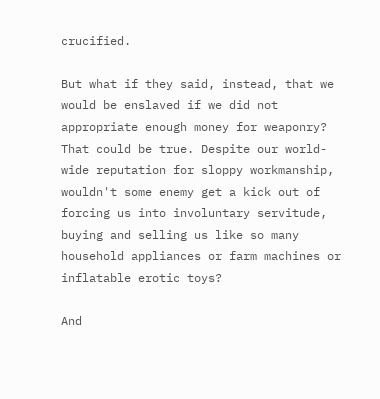crucified.

But what if they said, instead, that we would be enslaved if we did not appropriate enough money for weaponry? That could be true. Despite our world-wide reputation for sloppy workmanship, wouldn't some enemy get a kick out of forcing us into involuntary servitude, buying and selling us like so many household appliances or farm machines or inflatable erotic toys?

And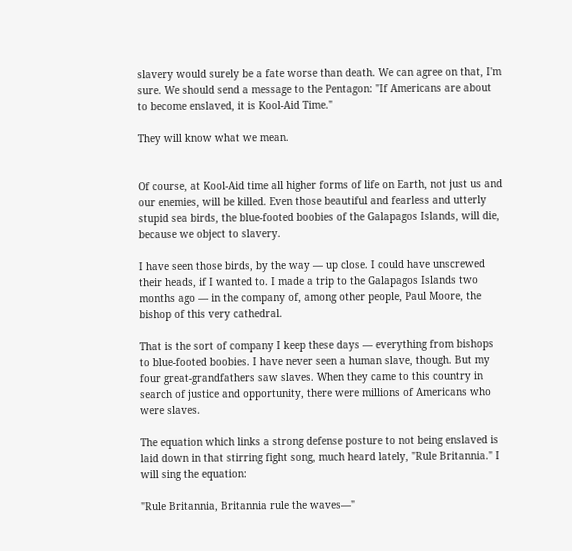slavery would surely be a fate worse than death. We can agree on that, I'm sure. We should send a message to the Pentagon: "If Americans are about to become enslaved, it is Kool-Aid Time."

They will know what we mean.


Of course, at Kool-Aid time all higher forms of life on Earth, not just us and our enemies, will be killed. Even those beautiful and fearless and utterly stupid sea birds, the blue-footed boobies of the Galapagos Islands, will die, because we object to slavery.

I have seen those birds, by the way — up close. I could have unscrewed their heads, if I wanted to. I made a trip to the Galapagos Islands two months ago — in the company of, among other people, Paul Moore, the bishop of this very cathedral.

That is the sort of company I keep these days — everything from bishops to blue-footed boobies. I have never seen a human slave, though. But my four great-grandfathers saw slaves. When they came to this country in search of justice and opportunity, there were millions of Americans who were slaves.

The equation which links a strong defense posture to not being enslaved is laid down in that stirring fight song, much heard lately, "Rule Britannia." I will sing the equation:

"Rule Britannia, Britannia rule the waves—"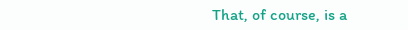That, of course, is a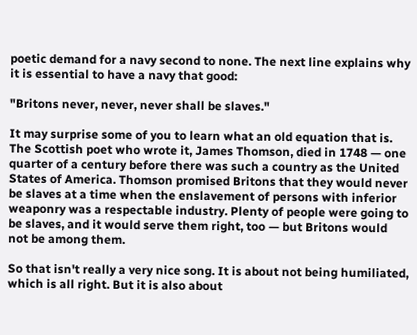poetic demand for a navy second to none. The next line explains why it is essential to have a navy that good:

"Britons never, never, never shall be slaves."

It may surprise some of you to learn what an old equation that is. The Scottish poet who wrote it, James Thomson, died in 1748 — one quarter of a century before there was such a country as the United States of America. Thomson promised Britons that they would never be slaves at a time when the enslavement of persons with inferior weaponry was a respectable industry. Plenty of people were going to be slaves, and it would serve them right, too — but Britons would not be among them.

So that isn't really a very nice song. It is about not being humiliated, which is all right. But it is also about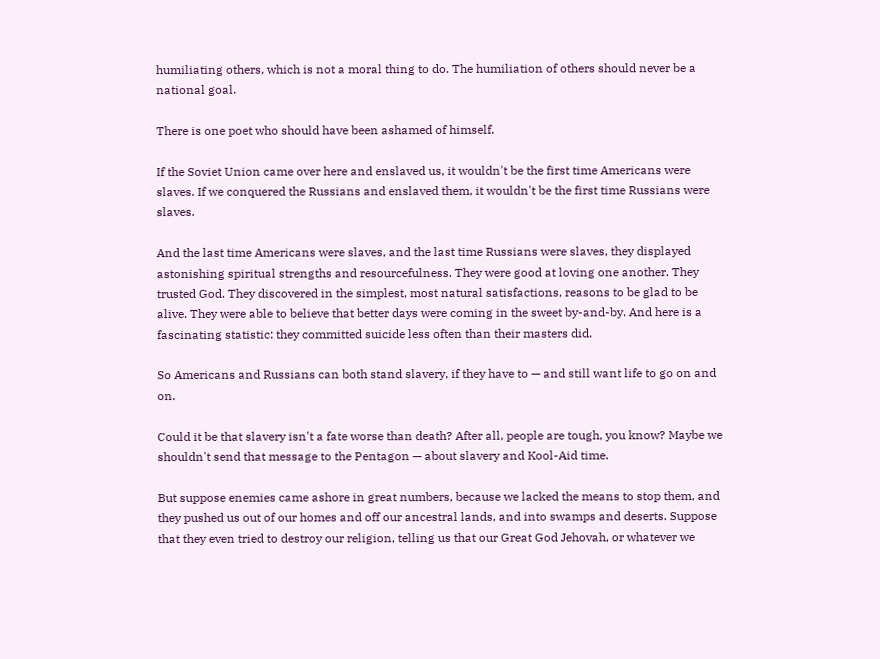humiliating others, which is not a moral thing to do. The humiliation of others should never be a national goal.

There is one poet who should have been ashamed of himself.

If the Soviet Union came over here and enslaved us, it wouldn't be the first time Americans were slaves. If we conquered the Russians and enslaved them, it wouldn't be the first time Russians were slaves.

And the last time Americans were slaves, and the last time Russians were slaves, they displayed astonishing spiritual strengths and resourcefulness. They were good at loving one another. They trusted God. They discovered in the simplest, most natural satisfactions, reasons to be glad to be alive. They were able to believe that better days were coming in the sweet by-and-by. And here is a fascinating statistic: they committed suicide less often than their masters did.

So Americans and Russians can both stand slavery, if they have to — and still want life to go on and on.

Could it be that slavery isn't a fate worse than death? After all, people are tough, you know? Maybe we shouldn't send that message to the Pentagon — about slavery and Kool-Aid time.

But suppose enemies came ashore in great numbers, because we lacked the means to stop them, and they pushed us out of our homes and off our ancestral lands, and into swamps and deserts. Suppose that they even tried to destroy our religion, telling us that our Great God Jehovah, or whatever we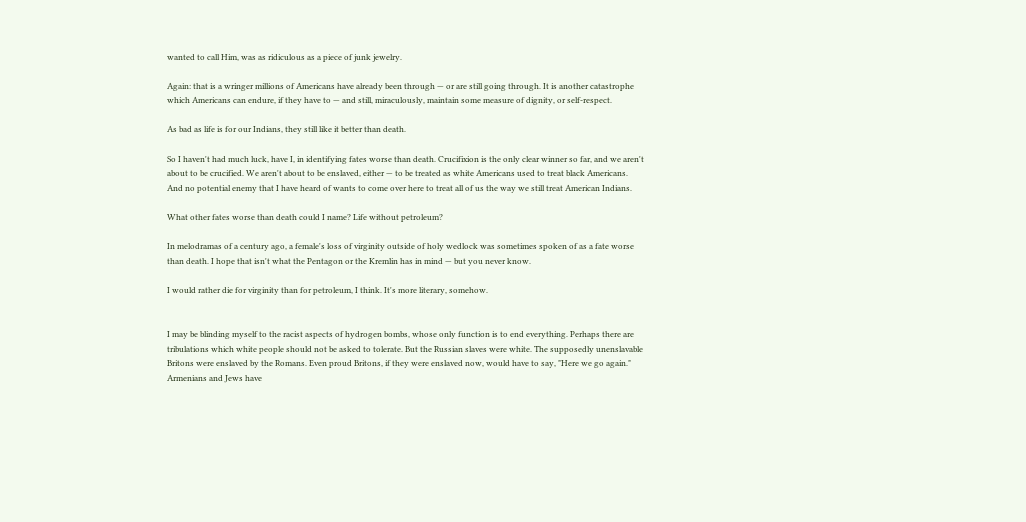wanted to call Him, was as ridiculous as a piece of junk jewelry.

Again: that is a wringer millions of Americans have already been through — or are still going through. It is another catastrophe which Americans can endure, if they have to — and still, miraculously, maintain some measure of dignity, or self-respect.

As bad as life is for our Indians, they still like it better than death.

So I haven't had much luck, have I, in identifying fates worse than death. Crucifixion is the only clear winner so far, and we aren't about to be crucified. We aren't about to be enslaved, either — to be treated as white Americans used to treat black Americans. And no potential enemy that I have heard of wants to come over here to treat all of us the way we still treat American Indians.

What other fates worse than death could I name? Life without petroleum?

In melodramas of a century ago, a female's loss of virginity outside of holy wedlock was sometimes spoken of as a fate worse than death. I hope that isn't what the Pentagon or the Kremlin has in mind — but you never know.

I would rather die for virginity than for petroleum, I think. It's more literary, somehow.


I may be blinding myself to the racist aspects of hydrogen bombs, whose only function is to end everything. Perhaps there are tribulations which white people should not be asked to tolerate. But the Russian slaves were white. The supposedly unenslavable Britons were enslaved by the Romans. Even proud Britons, if they were enslaved now, would have to say, "Here we go again." Armenians and Jews have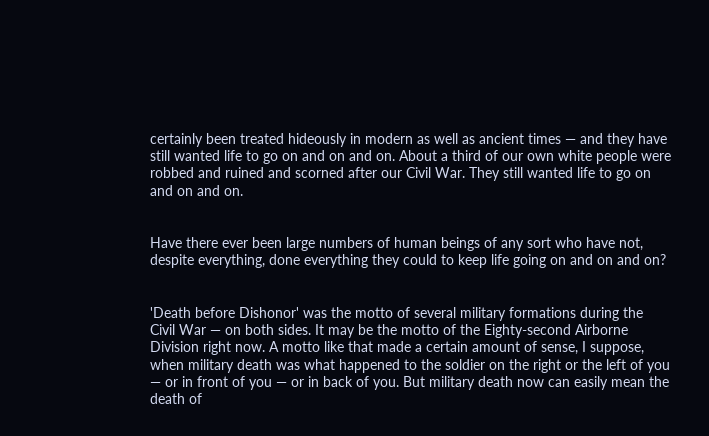certainly been treated hideously in modern as well as ancient times — and they have still wanted life to go on and on and on. About a third of our own white people were robbed and ruined and scorned after our Civil War. They still wanted life to go on and on and on.


Have there ever been large numbers of human beings of any sort who have not, despite everything, done everything they could to keep life going on and on and on?


'Death before Dishonor' was the motto of several military formations during the Civil War — on both sides. It may be the motto of the Eighty-second Airborne Division right now. A motto like that made a certain amount of sense, I suppose, when military death was what happened to the soldier on the right or the left of you — or in front of you — or in back of you. But military death now can easily mean the death of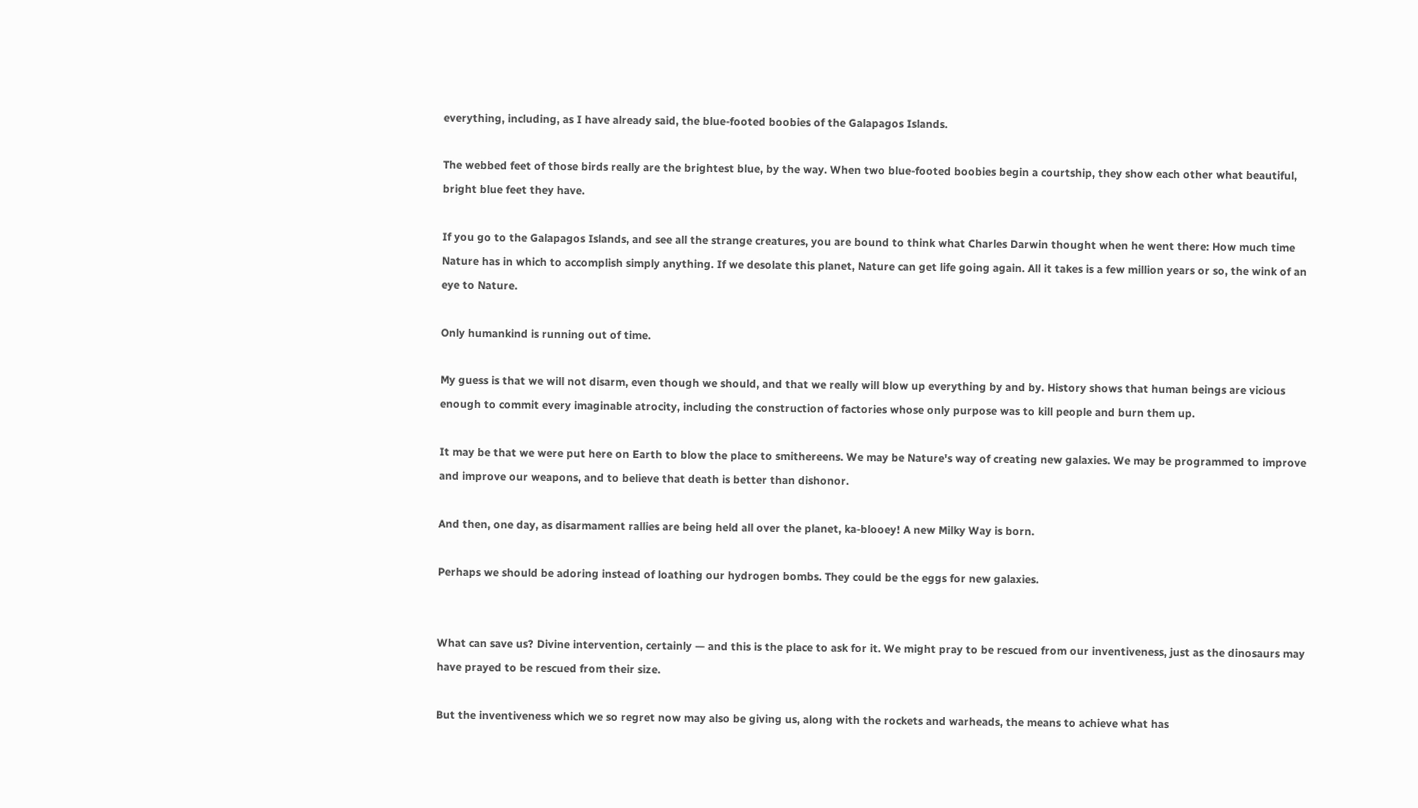everything, including, as I have already said, the blue-footed boobies of the Galapagos Islands.

The webbed feet of those birds really are the brightest blue, by the way. When two blue-footed boobies begin a courtship, they show each other what beautiful, bright blue feet they have.

If you go to the Galapagos Islands, and see all the strange creatures, you are bound to think what Charles Darwin thought when he went there: How much time Nature has in which to accomplish simply anything. If we desolate this planet, Nature can get life going again. All it takes is a few million years or so, the wink of an eye to Nature.

Only humankind is running out of time.

My guess is that we will not disarm, even though we should, and that we really will blow up everything by and by. History shows that human beings are vicious enough to commit every imaginable atrocity, including the construction of factories whose only purpose was to kill people and burn them up.

It may be that we were put here on Earth to blow the place to smithereens. We may be Nature's way of creating new galaxies. We may be programmed to improve and improve our weapons, and to believe that death is better than dishonor.

And then, one day, as disarmament rallies are being held all over the planet, ka-blooey! A new Milky Way is born.

Perhaps we should be adoring instead of loathing our hydrogen bombs. They could be the eggs for new galaxies.


What can save us? Divine intervention, certainly — and this is the place to ask for it. We might pray to be rescued from our inventiveness, just as the dinosaurs may have prayed to be rescued from their size.

But the inventiveness which we so regret now may also be giving us, along with the rockets and warheads, the means to achieve what has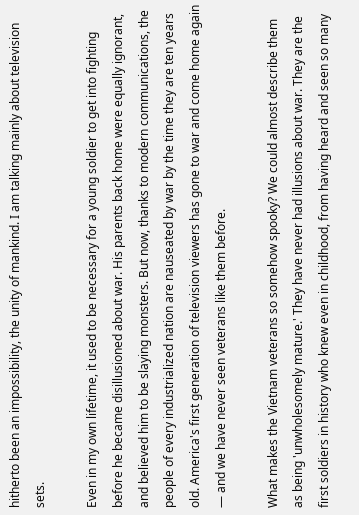hitherto been an impossibility, the unity of mankind. I am talking mainly about television sets.

Even in my own lifetime, it used to be necessary for a young soldier to get into fighting before he became disillusioned about war. His parents back home were equally ignorant, and believed him to be slaying monsters. But now, thanks to modern communications, the people of every industrialized nation are nauseated by war by the time they are ten years old. America's first generation of television viewers has gone to war and come home again — and we have never seen veterans like them before.

What makes the Vietnam veterans so somehow spooky? We could almost describe them as being 'unwholesomely mature.' They have never had illusions about war. They are the first soldiers in history who knew even in childhood, from having heard and seen so many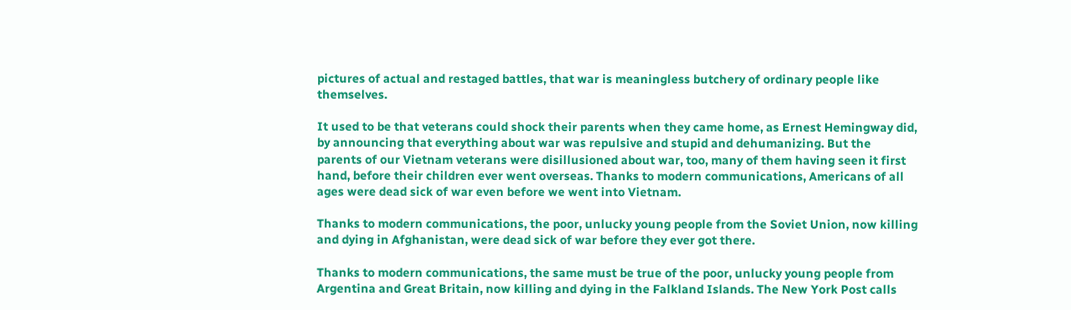pictures of actual and restaged battles, that war is meaningless butchery of ordinary people like themselves.

It used to be that veterans could shock their parents when they came home, as Ernest Hemingway did, by announcing that everything about war was repulsive and stupid and dehumanizing. But the parents of our Vietnam veterans were disillusioned about war, too, many of them having seen it first hand, before their children ever went overseas. Thanks to modern communications, Americans of all ages were dead sick of war even before we went into Vietnam.

Thanks to modern communications, the poor, unlucky young people from the Soviet Union, now killing and dying in Afghanistan, were dead sick of war before they ever got there.

Thanks to modern communications, the same must be true of the poor, unlucky young people from Argentina and Great Britain, now killing and dying in the Falkland Islands. The New York Post calls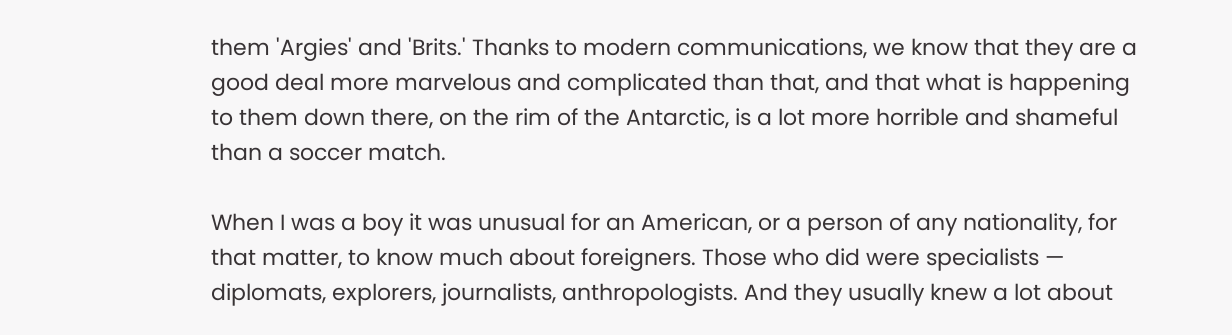them 'Argies' and 'Brits.' Thanks to modern communications, we know that they are a good deal more marvelous and complicated than that, and that what is happening to them down there, on the rim of the Antarctic, is a lot more horrible and shameful than a soccer match.

When I was a boy it was unusual for an American, or a person of any nationality, for that matter, to know much about foreigners. Those who did were specialists — diplomats, explorers, journalists, anthropologists. And they usually knew a lot about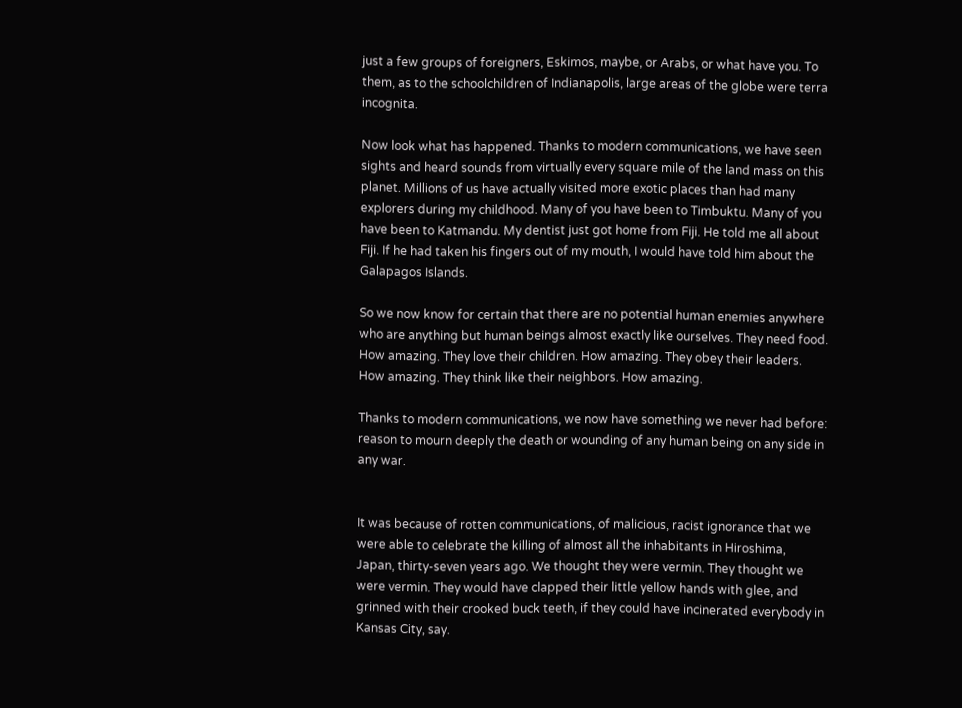just a few groups of foreigners, Eskimos, maybe, or Arabs, or what have you. To them, as to the schoolchildren of Indianapolis, large areas of the globe were terra incognita.

Now look what has happened. Thanks to modern communications, we have seen sights and heard sounds from virtually every square mile of the land mass on this planet. Millions of us have actually visited more exotic places than had many explorers during my childhood. Many of you have been to Timbuktu. Many of you have been to Katmandu. My dentist just got home from Fiji. He told me all about Fiji. If he had taken his fingers out of my mouth, I would have told him about the Galapagos Islands.

So we now know for certain that there are no potential human enemies anywhere who are anything but human beings almost exactly like ourselves. They need food. How amazing. They love their children. How amazing. They obey their leaders. How amazing. They think like their neighbors. How amazing.

Thanks to modern communications, we now have something we never had before: reason to mourn deeply the death or wounding of any human being on any side in any war.


It was because of rotten communications, of malicious, racist ignorance that we were able to celebrate the killing of almost all the inhabitants in Hiroshima, Japan, thirty-seven years ago. We thought they were vermin. They thought we were vermin. They would have clapped their little yellow hands with glee, and grinned with their crooked buck teeth, if they could have incinerated everybody in Kansas City, say.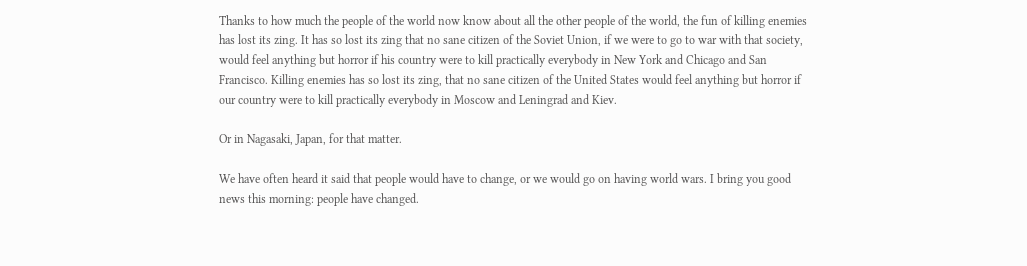Thanks to how much the people of the world now know about all the other people of the world, the fun of killing enemies has lost its zing. It has so lost its zing that no sane citizen of the Soviet Union, if we were to go to war with that society, would feel anything but horror if his country were to kill practically everybody in New York and Chicago and San Francisco. Killing enemies has so lost its zing, that no sane citizen of the United States would feel anything but horror if our country were to kill practically everybody in Moscow and Leningrad and Kiev.

Or in Nagasaki, Japan, for that matter.

We have often heard it said that people would have to change, or we would go on having world wars. I bring you good news this morning: people have changed.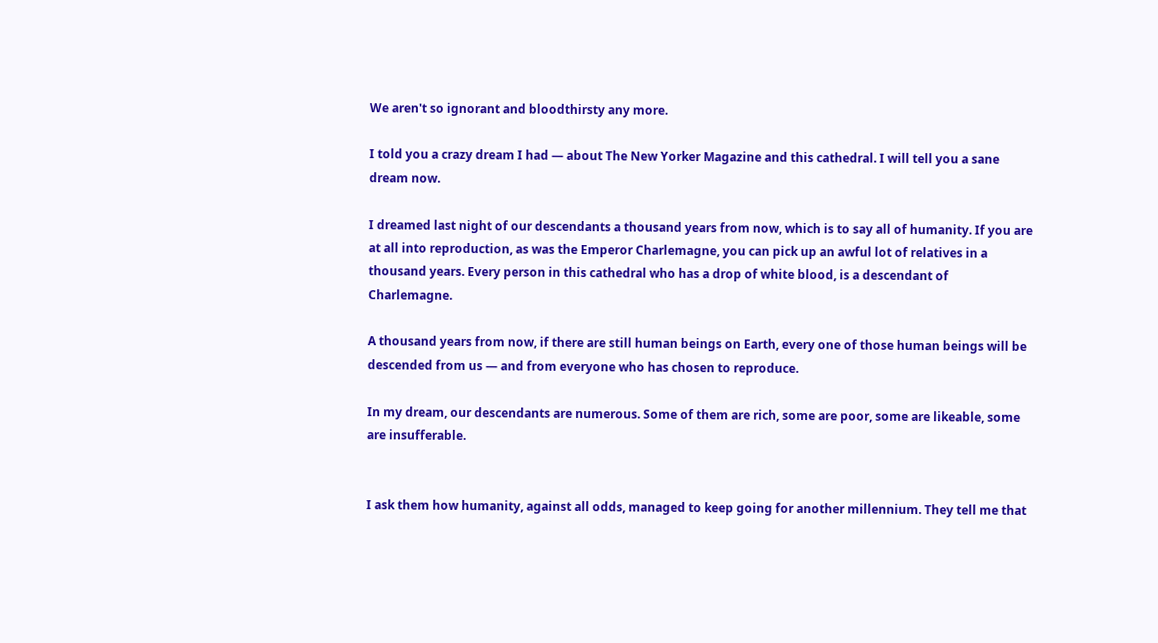We aren't so ignorant and bloodthirsty any more.

I told you a crazy dream I had — about The New Yorker Magazine and this cathedral. I will tell you a sane dream now.

I dreamed last night of our descendants a thousand years from now, which is to say all of humanity. If you are at all into reproduction, as was the Emperor Charlemagne, you can pick up an awful lot of relatives in a thousand years. Every person in this cathedral who has a drop of white blood, is a descendant of Charlemagne.

A thousand years from now, if there are still human beings on Earth, every one of those human beings will be descended from us — and from everyone who has chosen to reproduce.

In my dream, our descendants are numerous. Some of them are rich, some are poor, some are likeable, some are insufferable.


I ask them how humanity, against all odds, managed to keep going for another millennium. They tell me that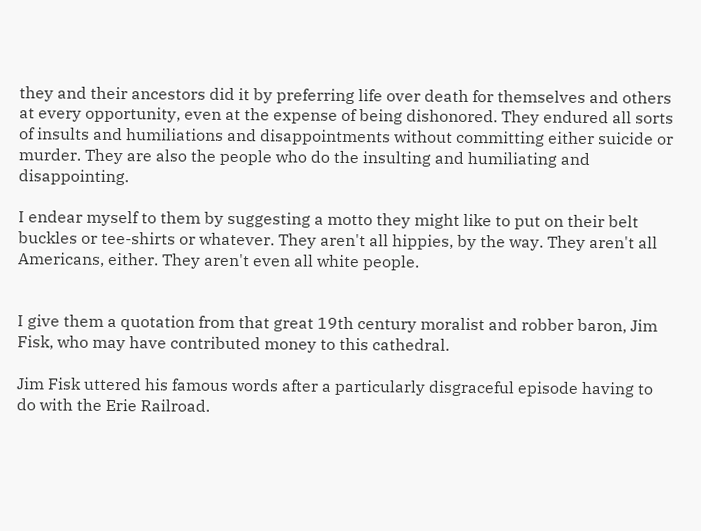they and their ancestors did it by preferring life over death for themselves and others at every opportunity, even at the expense of being dishonored. They endured all sorts of insults and humiliations and disappointments without committing either suicide or murder. They are also the people who do the insulting and humiliating and disappointing.

I endear myself to them by suggesting a motto they might like to put on their belt buckles or tee-shirts or whatever. They aren't all hippies, by the way. They aren't all Americans, either. They aren't even all white people.


I give them a quotation from that great 19th century moralist and robber baron, Jim Fisk, who may have contributed money to this cathedral.

Jim Fisk uttered his famous words after a particularly disgraceful episode having to do with the Erie Railroad.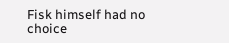Fisk himself had no choice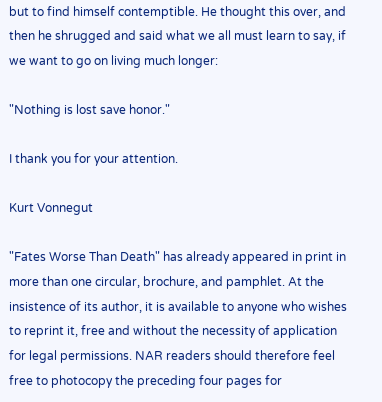but to find himself contemptible. He thought this over, and then he shrugged and said what we all must learn to say, if we want to go on living much longer:

"Nothing is lost save honor."

I thank you for your attention.

Kurt Vonnegut

"Fates Worse Than Death" has already appeared in print in more than one circular, brochure, and pamphlet. At the insistence of its author, it is available to anyone who wishes to reprint it, free and without the necessity of application for legal permissions. NAR readers should therefore feel free to photocopy the preceding four pages for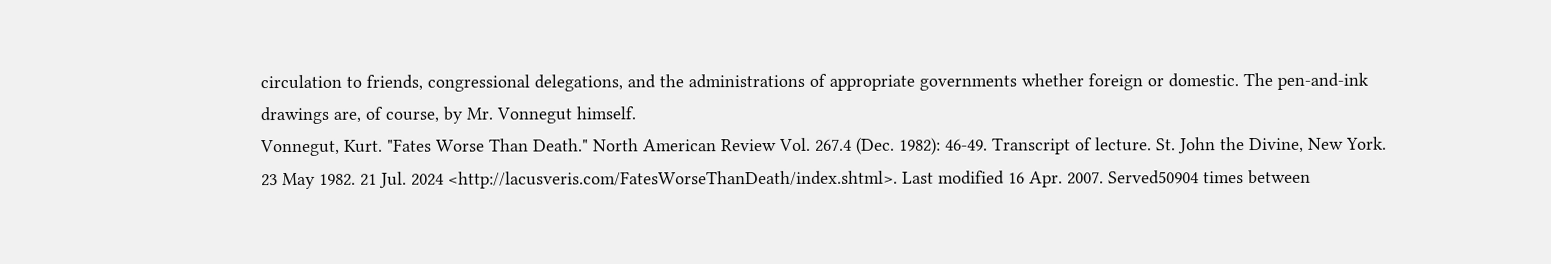circulation to friends, congressional delegations, and the administrations of appropriate governments whether foreign or domestic. The pen-and-ink drawings are, of course, by Mr. Vonnegut himself.
Vonnegut, Kurt. "Fates Worse Than Death." North American Review Vol. 267.4 (Dec. 1982): 46-49. Transcript of lecture. St. John the Divine, New York. 23 May 1982. 21 Jul. 2024 <http://lacusveris.com/FatesWorseThanDeath/index.shtml>. Last modified 16 Apr. 2007. Served50904 times between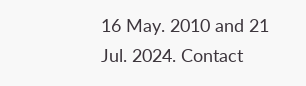16 May. 2010 and 21 Jul. 2024. Contact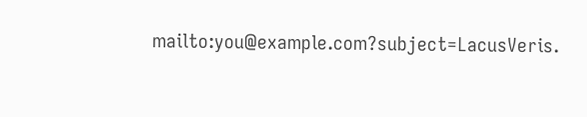mailto:you@example.com?subject=LacusVeris.